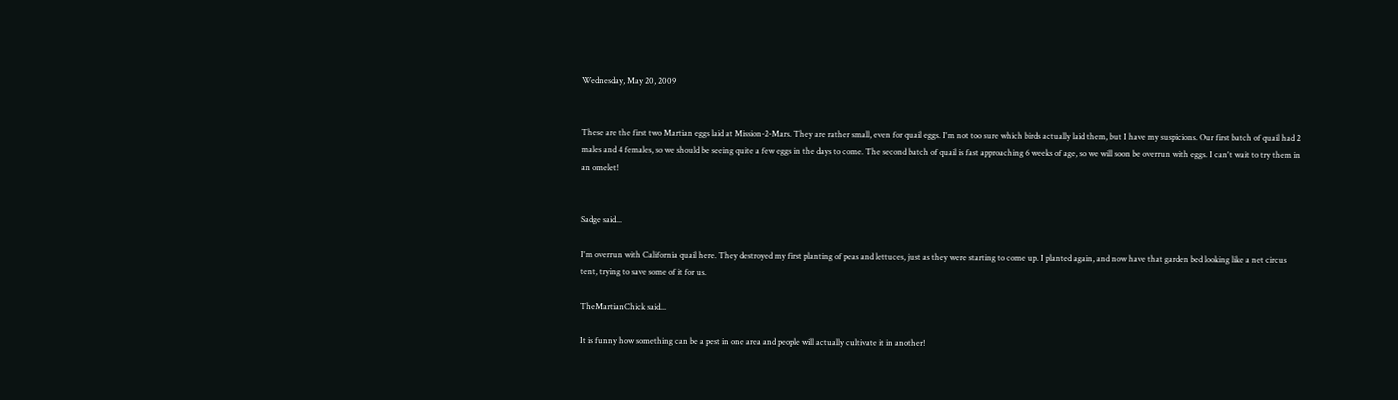Wednesday, May 20, 2009


These are the first two Martian eggs laid at Mission-2-Mars. They are rather small, even for quail eggs. I'm not too sure which birds actually laid them, but I have my suspicions. Our first batch of quail had 2 males and 4 females, so we should be seeing quite a few eggs in the days to come. The second batch of quail is fast approaching 6 weeks of age, so we will soon be overrun with eggs. I can't wait to try them in an omelet!


Sadge said...

I'm overrun with California quail here. They destroyed my first planting of peas and lettuces, just as they were starting to come up. I planted again, and now have that garden bed looking like a net circus tent, trying to save some of it for us.

TheMartianChick said...

It is funny how something can be a pest in one area and people will actually cultivate it in another!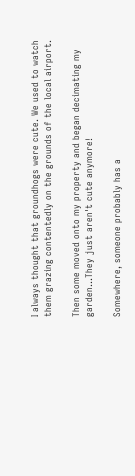I always thought that groundhogs were cute. We used to watch them grazing contentedly on the grounds of the local airport.

Then some moved onto my property and began decimating my garden...They just aren't cute anymore!

Somewhere, someone probably has a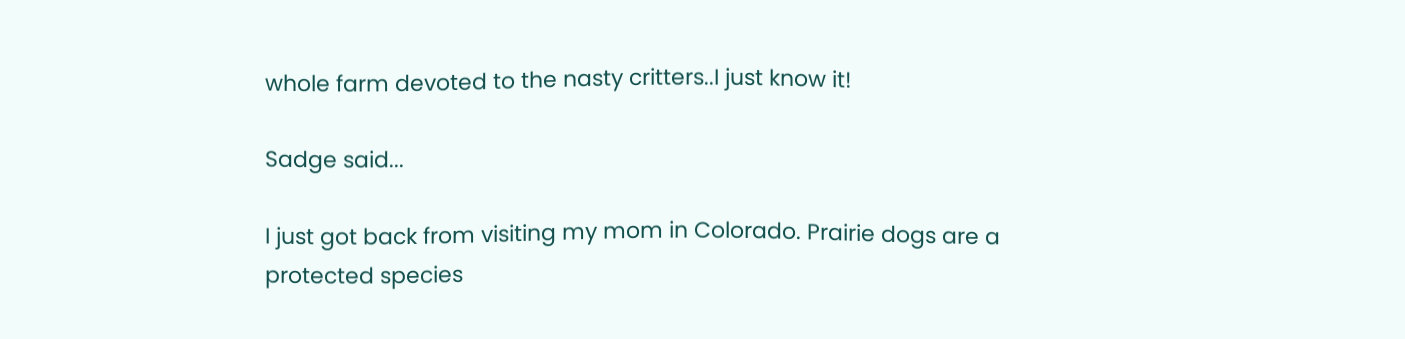whole farm devoted to the nasty critters..I just know it!

Sadge said...

I just got back from visiting my mom in Colorado. Prairie dogs are a protected species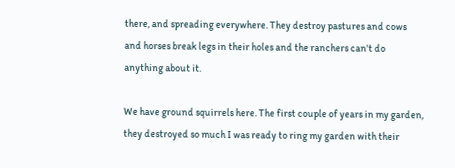there, and spreading everywhere. They destroy pastures and cows and horses break legs in their holes and the ranchers can't do anything about it.

We have ground squirrels here. The first couple of years in my garden, they destroyed so much I was ready to ring my garden with their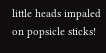little heads impaled on popsicle sticks!